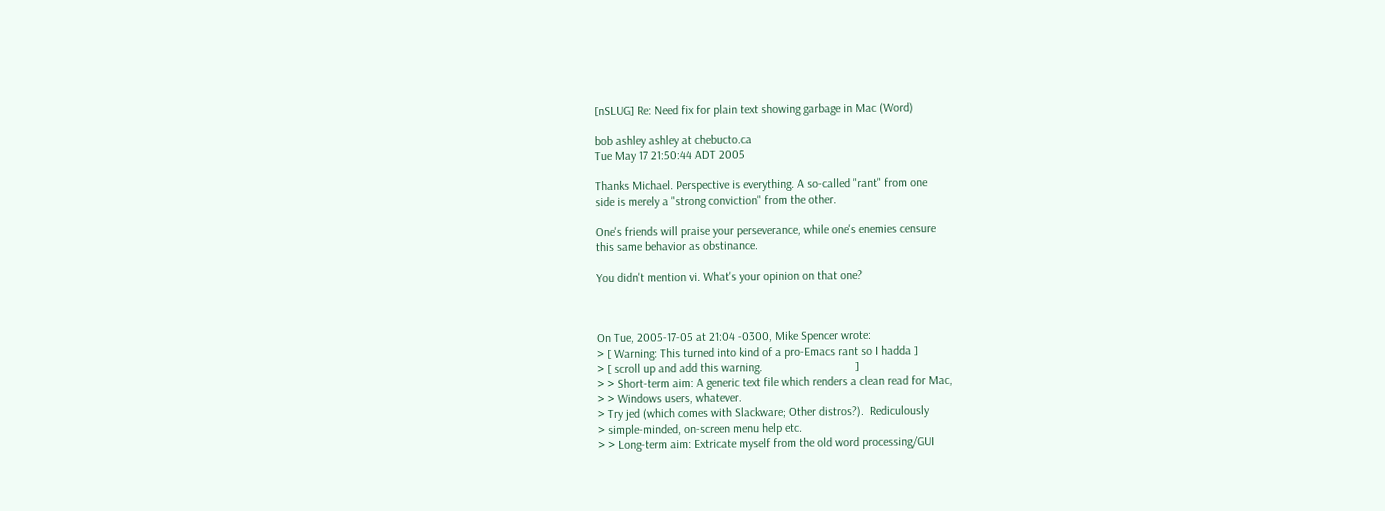[nSLUG] Re: Need fix for plain text showing garbage in Mac (Word)

bob ashley ashley at chebucto.ca
Tue May 17 21:50:44 ADT 2005

Thanks Michael. Perspective is everything. A so-called "rant" from one
side is merely a "strong conviction" from the other.

One's friends will praise your perseverance, while one's enemies censure
this same behavior as obstinance.

You didn't mention vi. What's your opinion on that one?



On Tue, 2005-17-05 at 21:04 -0300, Mike Spencer wrote:
> [ Warning: This turned into kind of a pro-Emacs rant so I hadda ]
> [ scroll up and add this warning.                               ]
> > Short-term aim: A generic text file which renders a clean read for Mac,
> > Windows users, whatever.
> Try jed (which comes with Slackware; Other distros?).  Rediculously
> simple-minded, on-screen menu help etc.
> > Long-term aim: Extricate myself from the old word processing/GUI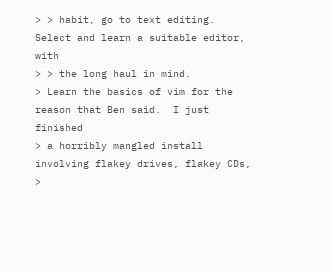> > habit, go to text editing. Select and learn a suitable editor, with
> > the long haul in mind.
> Learn the basics of vim for the reason that Ben said.  I just finished
> a horribly mangled install involving flakey drives, flakey CDs,
>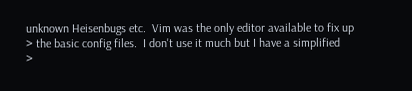unknown Heisenbugs etc.  Vim was the only editor available to fix up
> the basic config files.  I don't use it much but I have a simplified
>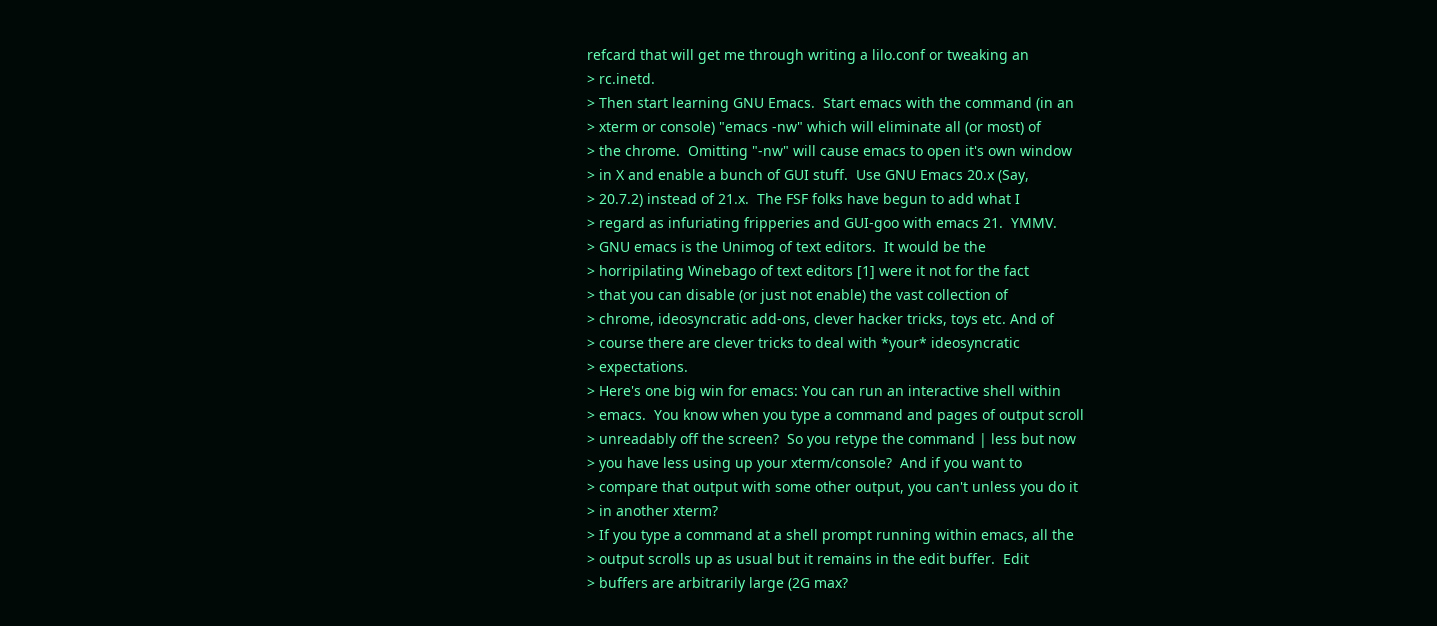refcard that will get me through writing a lilo.conf or tweaking an
> rc.inetd.
> Then start learning GNU Emacs.  Start emacs with the command (in an
> xterm or console) "emacs -nw" which will eliminate all (or most) of
> the chrome.  Omitting "-nw" will cause emacs to open it's own window
> in X and enable a bunch of GUI stuff.  Use GNU Emacs 20.x (Say,
> 20.7.2) instead of 21.x.  The FSF folks have begun to add what I
> regard as infuriating fripperies and GUI-goo with emacs 21.  YMMV.
> GNU emacs is the Unimog of text editors.  It would be the
> horripilating Winebago of text editors [1] were it not for the fact
> that you can disable (or just not enable) the vast collection of
> chrome, ideosyncratic add-ons, clever hacker tricks, toys etc. And of
> course there are clever tricks to deal with *your* ideosyncratic
> expectations.
> Here's one big win for emacs: You can run an interactive shell within
> emacs.  You know when you type a command and pages of output scroll
> unreadably off the screen?  So you retype the command | less but now
> you have less using up your xterm/console?  And if you want to
> compare that output with some other output, you can't unless you do it
> in another xterm?
> If you type a command at a shell prompt running within emacs, all the
> output scrolls up as usual but it remains in the edit buffer.  Edit
> buffers are arbitrarily large (2G max?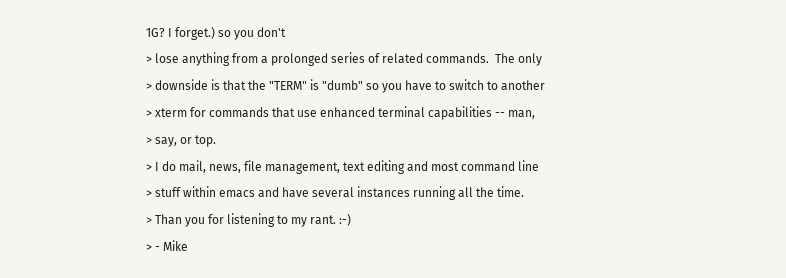1G? I forget.) so you don't
> lose anything from a prolonged series of related commands.  The only
> downside is that the "TERM" is "dumb" so you have to switch to another
> xterm for commands that use enhanced terminal capabilities -- man,
> say, or top.
> I do mail, news, file management, text editing and most command line
> stuff within emacs and have several instances running all the time.
> Than you for listening to my rant. :-)
> - Mike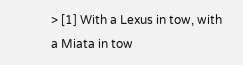> [1] With a Lexus in tow, with a Miata in tow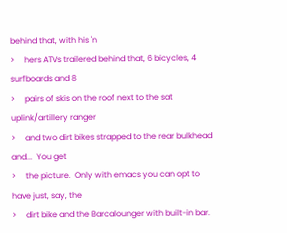behind that, with his 'n
>     hers ATVs trailered behind that, 6 bicycles, 4 surfboards and 8
>     pairs of skis on the roof next to the sat uplink/artillery ranger
>     and two dirt bikes strapped to the rear bulkhead and...  You get
>     the picture.  Only with emacs you can opt to have just, say, the
>     dirt bike and the Barcalounger with built-in bar.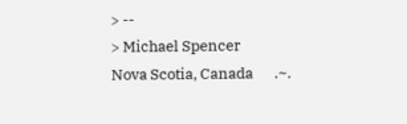> --
> Michael Spencer                  Nova Scotia, Canada       .~.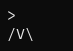>                                                            /V\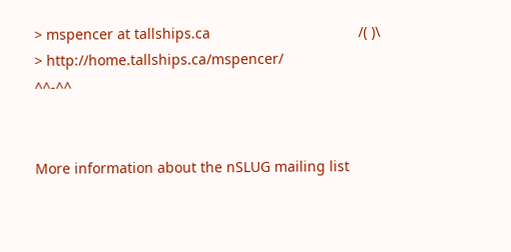> mspencer at tallships.ca                                     /( )\
> http://home.tallships.ca/mspencer/                        ^^-^^


More information about the nSLUG mailing list